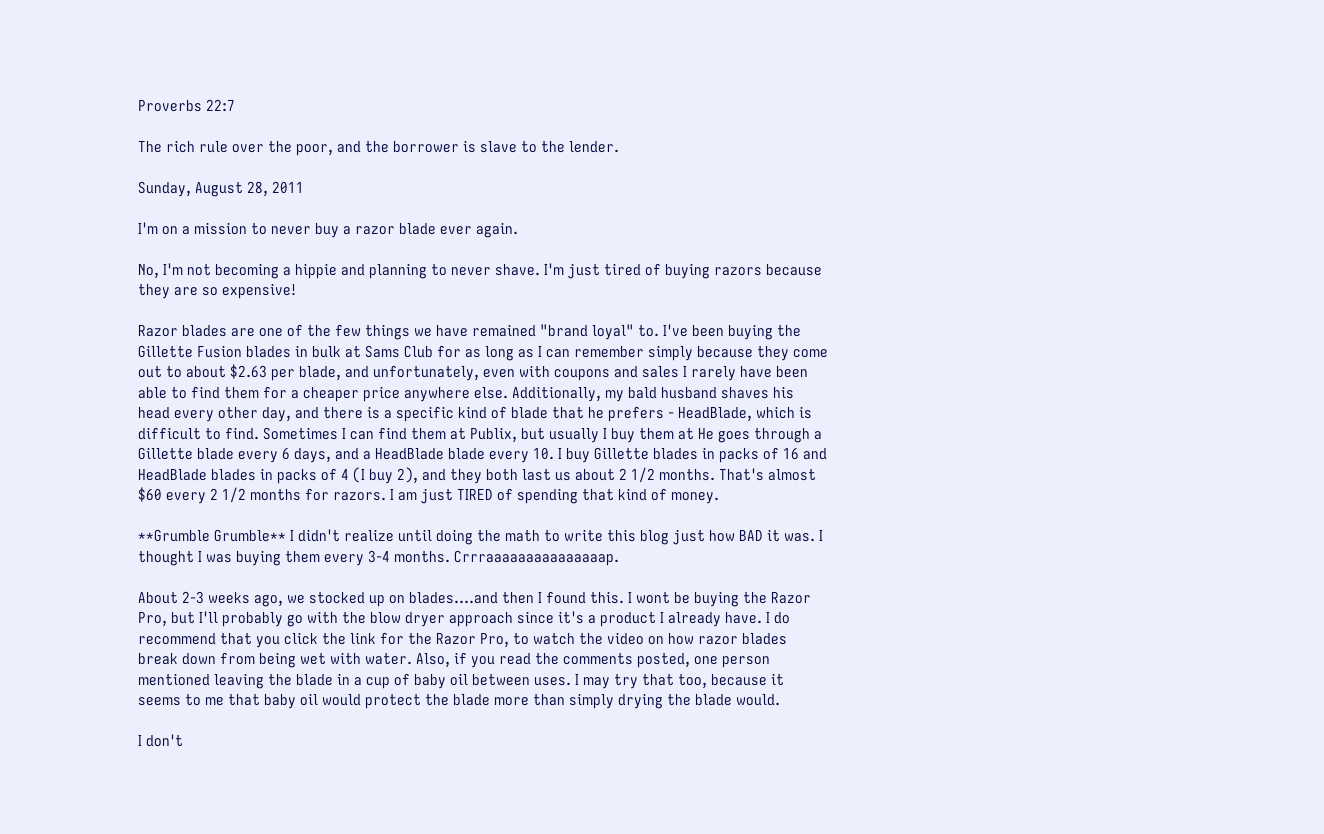Proverbs 22:7

The rich rule over the poor, and the borrower is slave to the lender.

Sunday, August 28, 2011

I'm on a mission to never buy a razor blade ever again.

No, I'm not becoming a hippie and planning to never shave. I'm just tired of buying razors because they are so expensive!

Razor blades are one of the few things we have remained "brand loyal" to. I've been buying the Gillette Fusion blades in bulk at Sams Club for as long as I can remember simply because they come out to about $2.63 per blade, and unfortunately, even with coupons and sales I rarely have been able to find them for a cheaper price anywhere else. Additionally, my bald husband shaves his head every other day, and there is a specific kind of blade that he prefers - HeadBlade, which is difficult to find. Sometimes I can find them at Publix, but usually I buy them at He goes through a Gillette blade every 6 days, and a HeadBlade blade every 10. I buy Gillette blades in packs of 16 and HeadBlade blades in packs of 4 (I buy 2), and they both last us about 2 1/2 months. That's almost $60 every 2 1/2 months for razors. I am just TIRED of spending that kind of money.

**Grumble Grumble** I didn't realize until doing the math to write this blog just how BAD it was. I thought I was buying them every 3-4 months. Crrraaaaaaaaaaaaaaap.

About 2-3 weeks ago, we stocked up on blades....and then I found this. I wont be buying the Razor Pro, but I'll probably go with the blow dryer approach since it's a product I already have. I do recommend that you click the link for the Razor Pro, to watch the video on how razor blades break down from being wet with water. Also, if you read the comments posted, one person mentioned leaving the blade in a cup of baby oil between uses. I may try that too, because it seems to me that baby oil would protect the blade more than simply drying the blade would.

I don't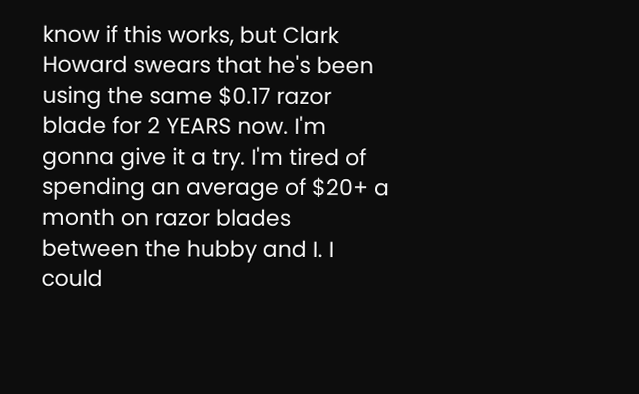know if this works, but Clark Howard swears that he's been using the same $0.17 razor blade for 2 YEARS now. I'm gonna give it a try. I'm tired of spending an average of $20+ a month on razor blades between the hubby and I. I could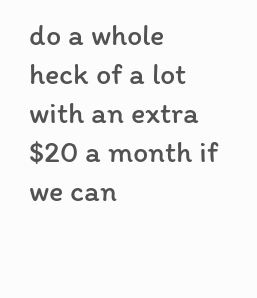do a whole heck of a lot with an extra $20 a month if we can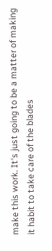make this work. It's just going to be a matter of making it habit to take care of the blades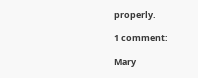properly.

1 comment:

Mary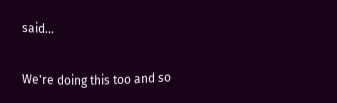said...

We're doing this too and so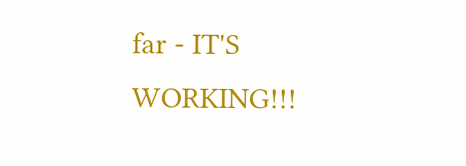far - IT'S WORKING!!!